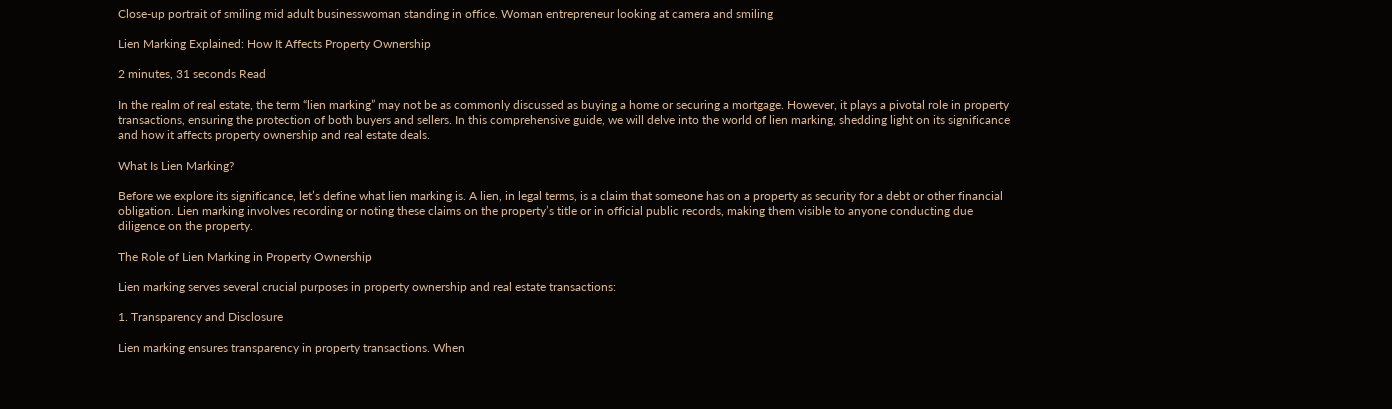Close-up portrait of smiling mid adult businesswoman standing in office. Woman entrepreneur looking at camera and smiling

Lien Marking Explained: How It Affects Property Ownership

2 minutes, 31 seconds Read

In the realm of real estate, the term “lien marking” may not be as commonly discussed as buying a home or securing a mortgage. However, it plays a pivotal role in property transactions, ensuring the protection of both buyers and sellers. In this comprehensive guide, we will delve into the world of lien marking, shedding light on its significance and how it affects property ownership and real estate deals.

What Is Lien Marking?

Before we explore its significance, let’s define what lien marking is. A lien, in legal terms, is a claim that someone has on a property as security for a debt or other financial obligation. Lien marking involves recording or noting these claims on the property’s title or in official public records, making them visible to anyone conducting due diligence on the property.

The Role of Lien Marking in Property Ownership

Lien marking serves several crucial purposes in property ownership and real estate transactions:

1. Transparency and Disclosure

Lien marking ensures transparency in property transactions. When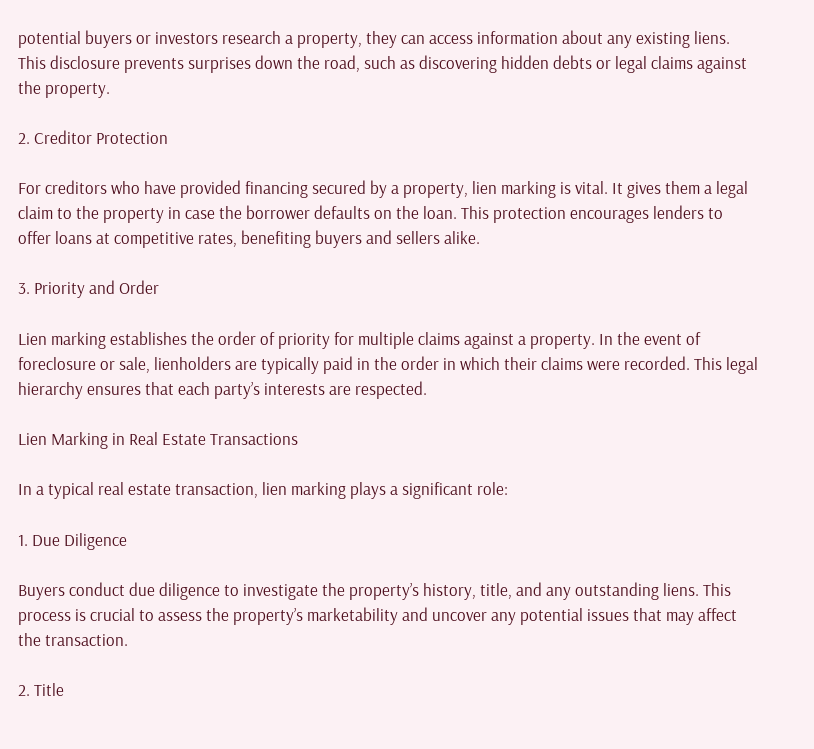potential buyers or investors research a property, they can access information about any existing liens. This disclosure prevents surprises down the road, such as discovering hidden debts or legal claims against the property.

2. Creditor Protection

For creditors who have provided financing secured by a property, lien marking is vital. It gives them a legal claim to the property in case the borrower defaults on the loan. This protection encourages lenders to offer loans at competitive rates, benefiting buyers and sellers alike.

3. Priority and Order

Lien marking establishes the order of priority for multiple claims against a property. In the event of foreclosure or sale, lienholders are typically paid in the order in which their claims were recorded. This legal hierarchy ensures that each party’s interests are respected.

Lien Marking in Real Estate Transactions

In a typical real estate transaction, lien marking plays a significant role:

1. Due Diligence

Buyers conduct due diligence to investigate the property’s history, title, and any outstanding liens. This process is crucial to assess the property’s marketability and uncover any potential issues that may affect the transaction.

2. Title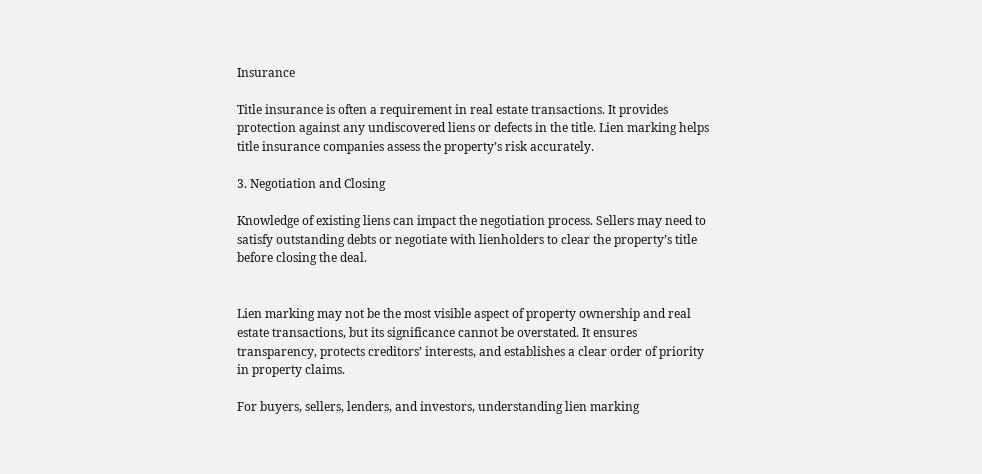Insurance

Title insurance is often a requirement in real estate transactions. It provides protection against any undiscovered liens or defects in the title. Lien marking helps title insurance companies assess the property’s risk accurately.

3. Negotiation and Closing

Knowledge of existing liens can impact the negotiation process. Sellers may need to satisfy outstanding debts or negotiate with lienholders to clear the property’s title before closing the deal.


Lien marking may not be the most visible aspect of property ownership and real estate transactions, but its significance cannot be overstated. It ensures transparency, protects creditors’ interests, and establishes a clear order of priority in property claims.

For buyers, sellers, lenders, and investors, understanding lien marking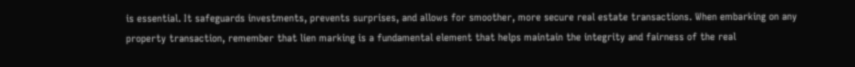is essential. It safeguards investments, prevents surprises, and allows for smoother, more secure real estate transactions. When embarking on any property transaction, remember that lien marking is a fundamental element that helps maintain the integrity and fairness of the real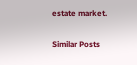estate market.

Similar Posts